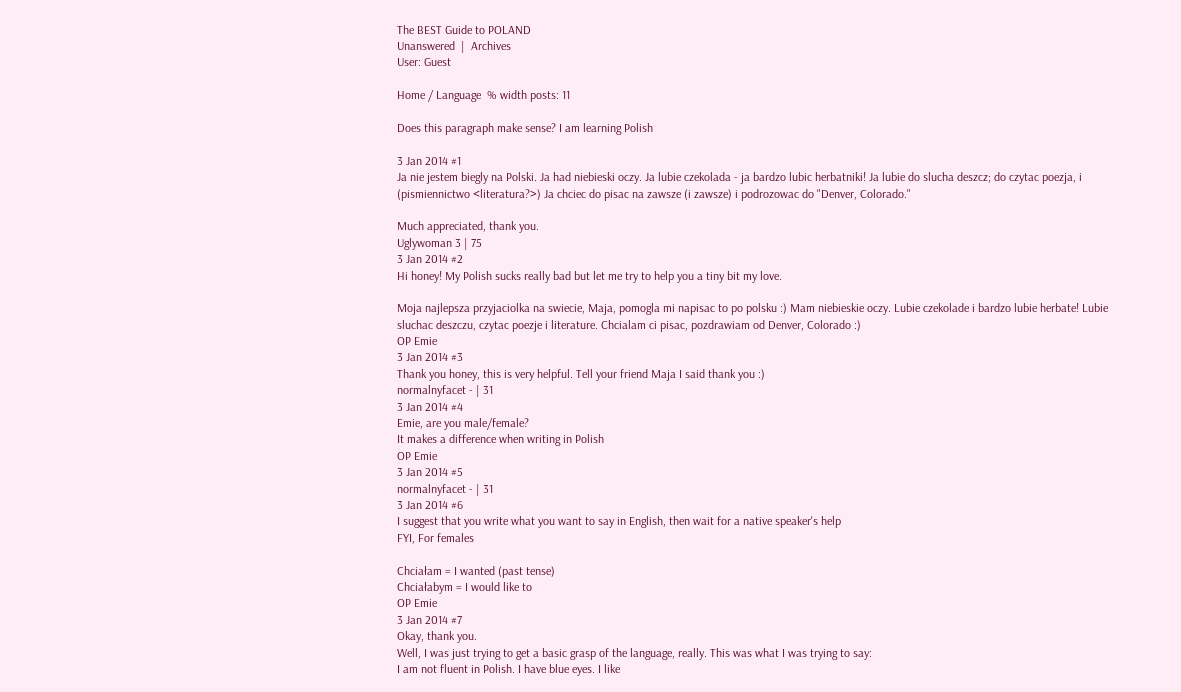The BEST Guide to POLAND
Unanswered  |  Archives
User: Guest

Home / Language  % width posts: 11

Does this paragraph make sense? I am learning Polish

3 Jan 2014 #1
Ja nie jestem biegly na Polski. Ja had niebieski oczy. Ja lubie czekolada - ja bardzo lubic herbatniki! Ja lubie do slucha deszcz; do czytac poezja, i (pismiennictwo <literatura?>) Ja chciec do pisac na zawsze (i zawsze) i podrozowac do "Denver, Colorado."

Much appreciated, thank you.
Uglywoman 3 | 75
3 Jan 2014 #2
Hi honey! My Polish sucks really bad but let me try to help you a tiny bit my love.

Moja najlepsza przyjaciolka na swiecie, Maja, pomogla mi napisac to po polsku :) Mam niebieskie oczy. Lubie czekolade i bardzo lubie herbate! Lubie sluchac deszczu, czytac poezje i literature. Chcialam ci pisac, pozdrawiam od Denver, Colorado :)
OP Emie
3 Jan 2014 #3
Thank you honey, this is very helpful. Tell your friend Maja I said thank you :)
normalnyfacet - | 31
3 Jan 2014 #4
Emie, are you male/female?
It makes a difference when writing in Polish
OP Emie
3 Jan 2014 #5
normalnyfacet - | 31
3 Jan 2014 #6
I suggest that you write what you want to say in English, then wait for a native speaker's help
FYI, For females

Chciałam = I wanted (past tense)
Chciałabym = I would like to
OP Emie
3 Jan 2014 #7
Okay, thank you.
Well, I was just trying to get a basic grasp of the language, really. This was what I was trying to say:
I am not fluent in Polish. I have blue eyes. I like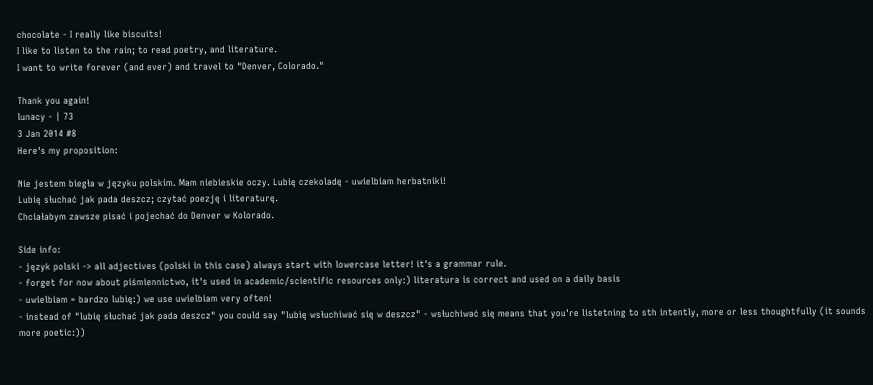chocolate - I really like biscuits!
I like to listen to the rain; to read poetry, and literature.
I want to write forever (and ever) and travel to "Denver, Colorado."

Thank you again!
lunacy - | 73
3 Jan 2014 #8
Here's my proposition:

Nie jestem biegła w języku polskim. Mam niebieskie oczy. Lubię czekoladę - uwielbiam herbatniki!
Lubię słuchać jak pada deszcz; czytać poezję i literaturę.
Chciałabym zawsze pisać i pojechać do Denver w Kolorado.

Side info:
- język polski -> all adjectives (polski in this case) always start with lowercase letter! it's a grammar rule.
- forget for now about piśmiennictwo, it's used in academic/scientific resources only:) literatura is correct and used on a daily basis
- uwielbiam = bardzo lubię:) we use uwielbiam very often!
- instead of "lubię słuchać jak pada deszcz" you could say "lubię wsłuchiwać się w deszcz" - wsłuchiwać się means that you're listetning to sth intently, more or less thoughtfully (it sounds more poetic:))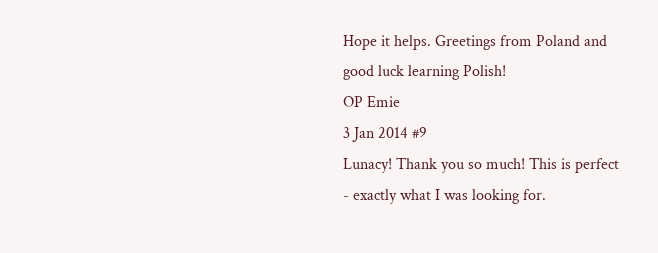Hope it helps. Greetings from Poland and good luck learning Polish!
OP Emie
3 Jan 2014 #9
Lunacy! Thank you so much! This is perfect - exactly what I was looking for.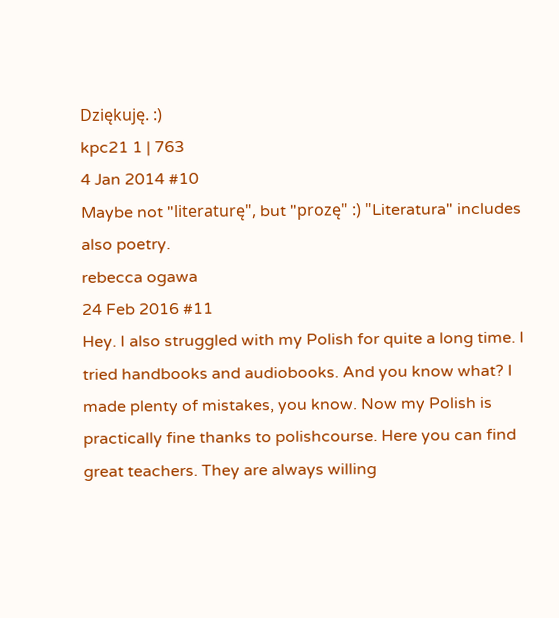Dziękuję. :)
kpc21 1 | 763
4 Jan 2014 #10
Maybe not "literaturę", but "prozę" :) "Literatura" includes also poetry.
rebecca ogawa
24 Feb 2016 #11
Hey. I also struggled with my Polish for quite a long time. I tried handbooks and audiobooks. And you know what? I made plenty of mistakes, you know. Now my Polish is practically fine thanks to polishcourse. Here you can find great teachers. They are always willing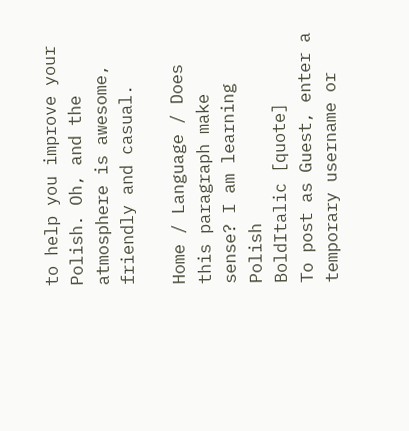to help you improve your Polish. Oh, and the atmosphere is awesome, friendly and casual.

Home / Language / Does this paragraph make sense? I am learning Polish
BoldItalic [quote]
To post as Guest, enter a temporary username or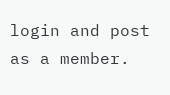login and post as a member.